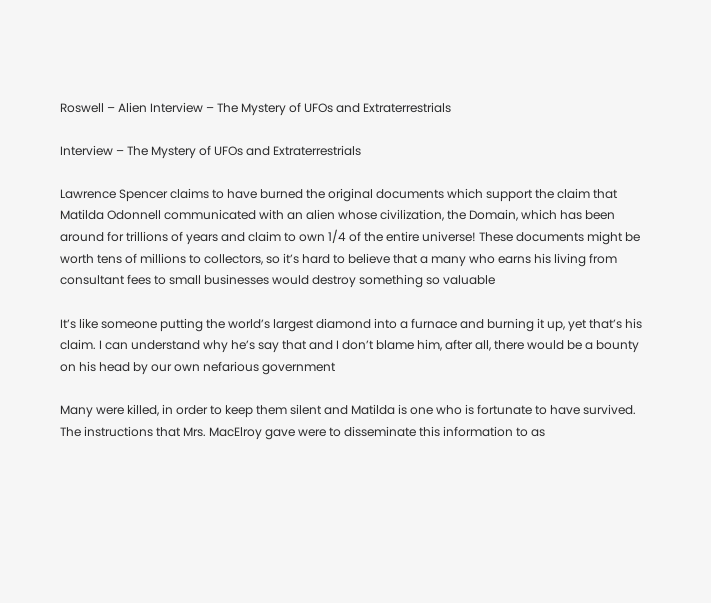Roswell – Alien Interview – The Mystery of UFOs and Extraterrestrials

Interview – The Mystery of UFOs and Extraterrestrials

Lawrence Spencer claims to have burned the original documents which support the claim that Matilda Odonnell communicated with an alien whose civilization, the Domain, which has been around for trillions of years and claim to own 1/4 of the entire universe! These documents might be worth tens of millions to collectors, so it’s hard to believe that a many who earns his living from consultant fees to small businesses would destroy something so valuable

It’s like someone putting the world’s largest diamond into a furnace and burning it up, yet that’s his claim. I can understand why he’s say that and I don’t blame him, after all, there would be a bounty on his head by our own nefarious government

Many were killed, in order to keep them silent and Matilda is one who is fortunate to have survived. The instructions that Mrs. MacElroy gave were to disseminate this information to as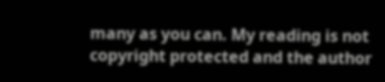many as you can. My reading is not copyright protected and the author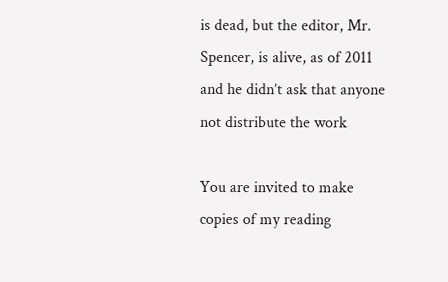is dead, but the editor, Mr. Spencer, is alive, as of 2011 and he didn’t ask that anyone not distribute the work

You are invited to make copies of my reading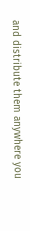and distribute them anywhere you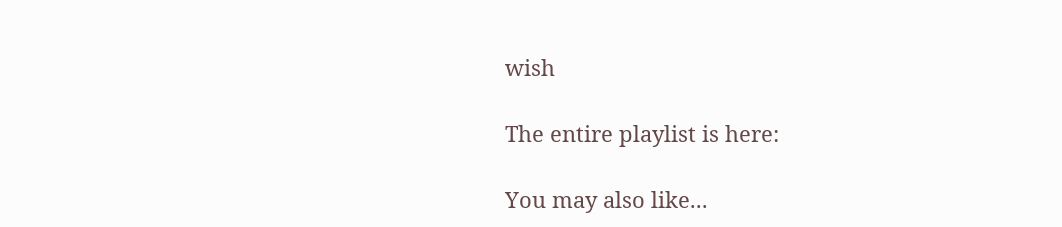wish

The entire playlist is here:

You may also like...